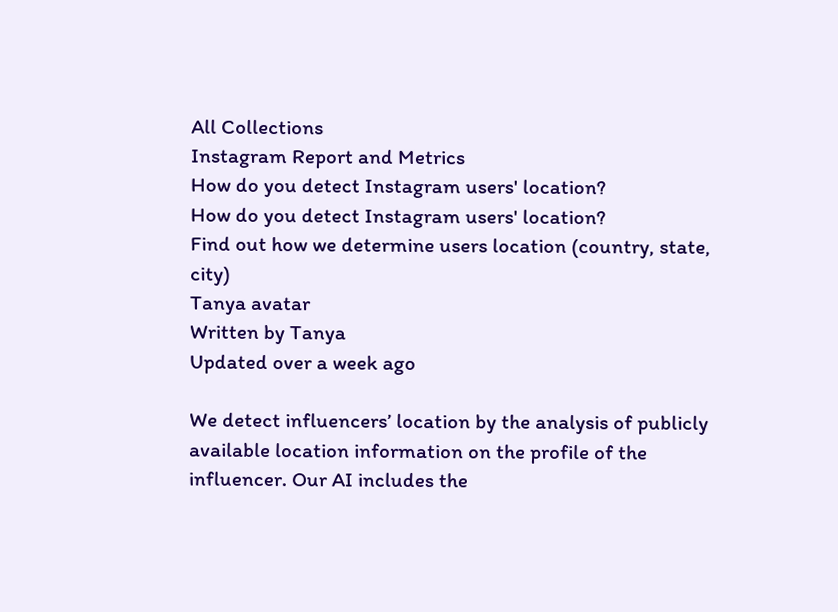All Collections
Instagram Report and Metrics
How do you detect Instagram users' location?
How do you detect Instagram users' location?
Find out how we determine users location (country, state, city)
Tanya avatar
Written by Tanya
Updated over a week ago

We detect influencers’ location by the analysis of publicly available location information on the profile of the influencer. Our AI includes the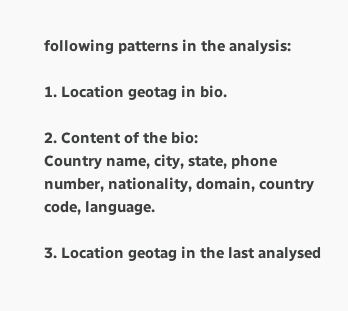following patterns in the analysis:

1. Location geotag in bio.

2. Content of the bio:
Country name, city, state, phone number, nationality, domain, country code, language.

3. Location geotag in the last analysed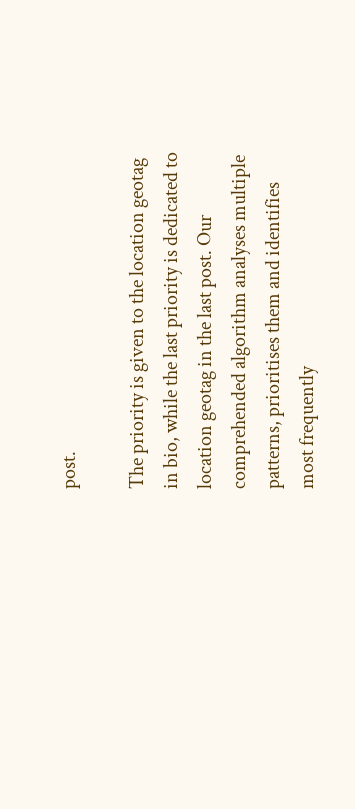post.

The priority is given to the location geotag in bio, while the last priority is dedicated to location geotag in the last post. Our comprehended algorithm analyses multiple patterns, prioritises them and identifies most frequently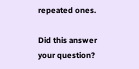repeated ones.

Did this answer your question?